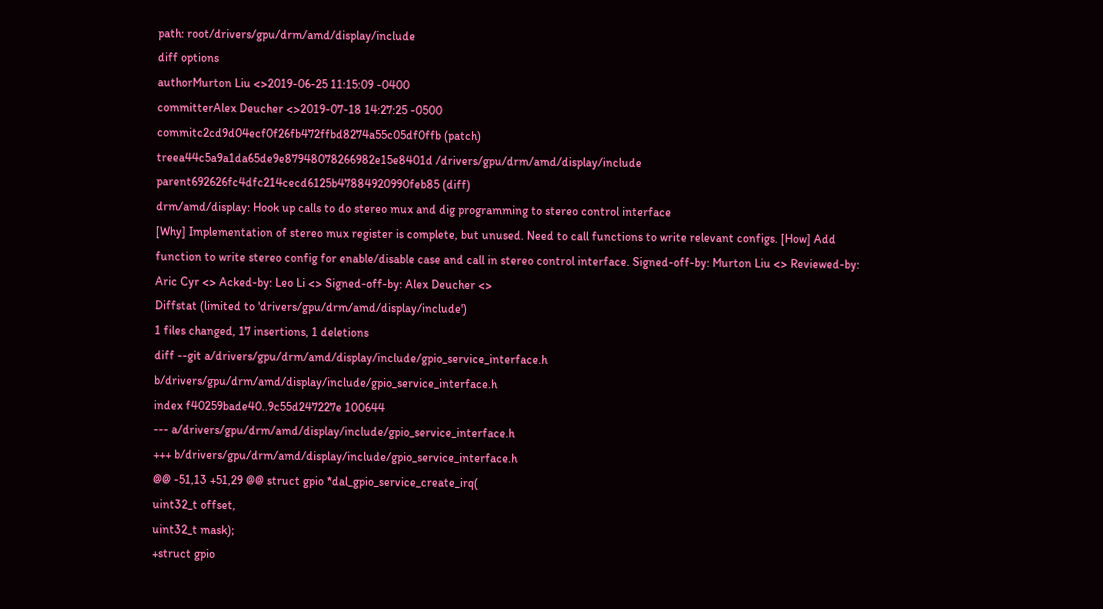path: root/drivers/gpu/drm/amd/display/include
diff options
authorMurton Liu <>2019-06-25 11:15:09 -0400
committerAlex Deucher <>2019-07-18 14:27:25 -0500
commitc2cd9d04ecf0f26fb472ffbd8274a55c05df0ffb (patch)
treea44c5a9a1da65de9e87948078266982e15e8401d /drivers/gpu/drm/amd/display/include
parent692626fc4dfc214cecd6125b47884920990feb85 (diff)
drm/amd/display: Hook up calls to do stereo mux and dig programming to stereo control interface
[Why] Implementation of stereo mux register is complete, but unused. Need to call functions to write relevant configs. [How] Add function to write stereo config for enable/disable case and call in stereo control interface. Signed-off-by: Murton Liu <> Reviewed-by: Aric Cyr <> Acked-by: Leo Li <> Signed-off-by: Alex Deucher <>
Diffstat (limited to 'drivers/gpu/drm/amd/display/include')
1 files changed, 17 insertions, 1 deletions
diff --git a/drivers/gpu/drm/amd/display/include/gpio_service_interface.h b/drivers/gpu/drm/amd/display/include/gpio_service_interface.h
index f40259bade40..9c55d247227e 100644
--- a/drivers/gpu/drm/amd/display/include/gpio_service_interface.h
+++ b/drivers/gpu/drm/amd/display/include/gpio_service_interface.h
@@ -51,13 +51,29 @@ struct gpio *dal_gpio_service_create_irq(
uint32_t offset,
uint32_t mask);
+struct gpio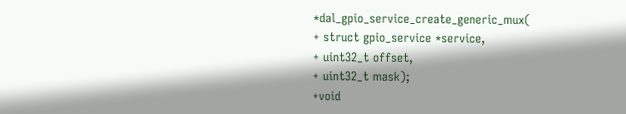*dal_gpio_service_create_generic_mux(
+ struct gpio_service *service,
+ uint32_t offset,
+ uint32_t mask);
+void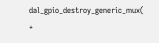dal_gpio_destroy_generic_mux(
+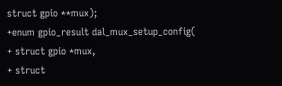struct gpio **mux);
+enum gpio_result dal_mux_setup_config(
+ struct gpio *mux,
+ struct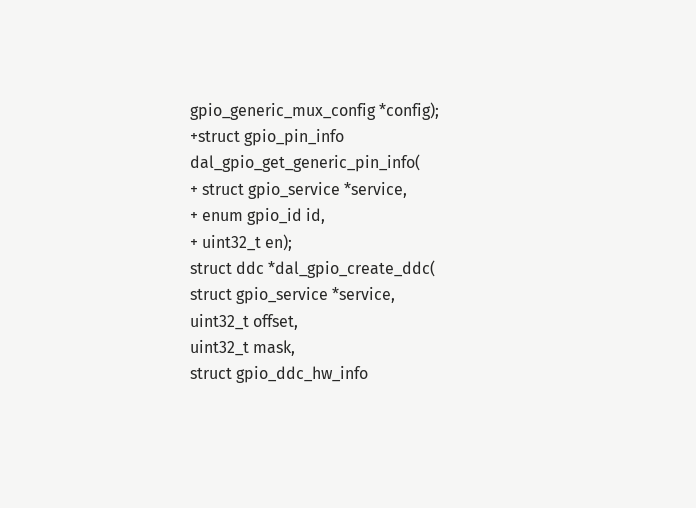gpio_generic_mux_config *config);
+struct gpio_pin_info dal_gpio_get_generic_pin_info(
+ struct gpio_service *service,
+ enum gpio_id id,
+ uint32_t en);
struct ddc *dal_gpio_create_ddc(
struct gpio_service *service,
uint32_t offset,
uint32_t mask,
struct gpio_ddc_hw_info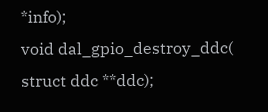*info);
void dal_gpio_destroy_ddc(
struct ddc **ddc);